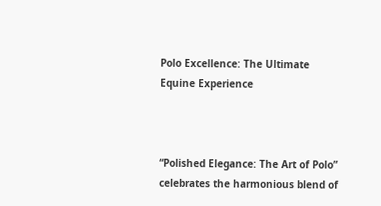Polo Excellence: The Ultimate Equine Experience



“Polished Elegance: The Art of Polo” celebrates the harmonious blend of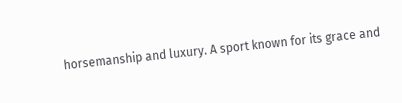horsemanship and luxury. A sport known for its grace and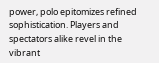power, polo epitomizes refined sophistication. Players and spectators alike revel in the vibrant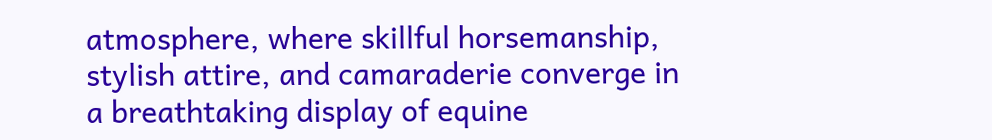atmosphere, where skillful horsemanship, stylish attire, and camaraderie converge in a breathtaking display of equine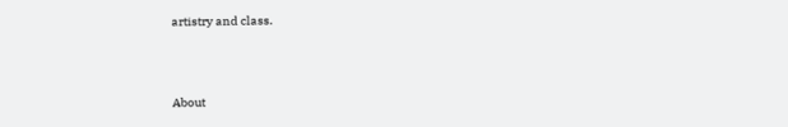artistry and class.



About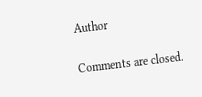Author

Comments are closed.